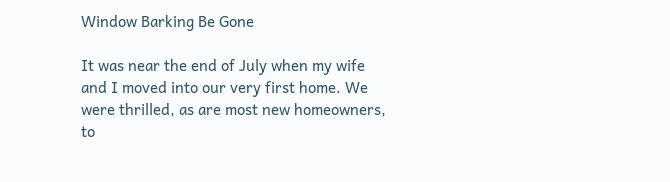Window Barking Be Gone

It was near the end of July when my wife and I moved into our very first home. We were thrilled, as are most new homeowners, to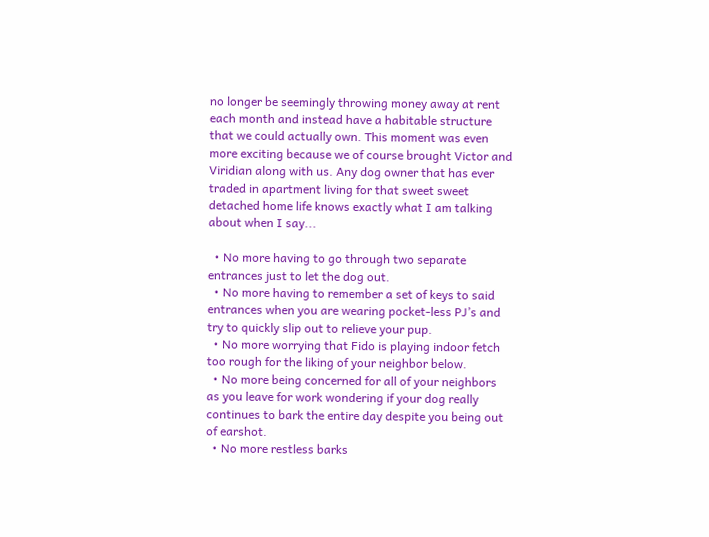no longer be seemingly throwing money away at rent each month and instead have a habitable structure that we could actually own. This moment was even more exciting because we of course brought Victor and Viridian along with us. Any dog owner that has ever traded in apartment living for that sweet sweet detached home life knows exactly what I am talking about when I say...

  • No more having to go through two separate entrances just to let the dog out.
  • No more having to remember a set of keys to said entrances when you are wearing pocket-less PJ’s and try to quickly slip out to relieve your pup.
  • No more worrying that Fido is playing indoor fetch too rough for the liking of your neighbor below.
  • No more being concerned for all of your neighbors as you leave for work wondering if your dog really continues to bark the entire day despite you being out of earshot.
  • No more restless barks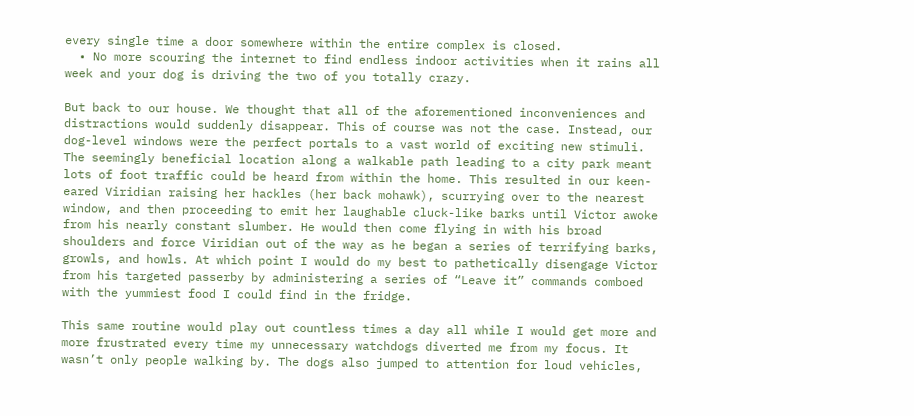every single time a door somewhere within the entire complex is closed.
  • No more scouring the internet to find endless indoor activities when it rains all week and your dog is driving the two of you totally crazy.

But back to our house. We thought that all of the aforementioned inconveniences and distractions would suddenly disappear. This of course was not the case. Instead, our dog-level windows were the perfect portals to a vast world of exciting new stimuli. The seemingly beneficial location along a walkable path leading to a city park meant lots of foot traffic could be heard from within the home. This resulted in our keen-eared Viridian raising her hackles (her back mohawk), scurrying over to the nearest window, and then proceeding to emit her laughable cluck-like barks until Victor awoke from his nearly constant slumber. He would then come flying in with his broad shoulders and force Viridian out of the way as he began a series of terrifying barks, growls, and howls. At which point I would do my best to pathetically disengage Victor from his targeted passerby by administering a series of “Leave it” commands comboed with the yummiest food I could find in the fridge.

This same routine would play out countless times a day all while I would get more and more frustrated every time my unnecessary watchdogs diverted me from my focus. It wasn’t only people walking by. The dogs also jumped to attention for loud vehicles,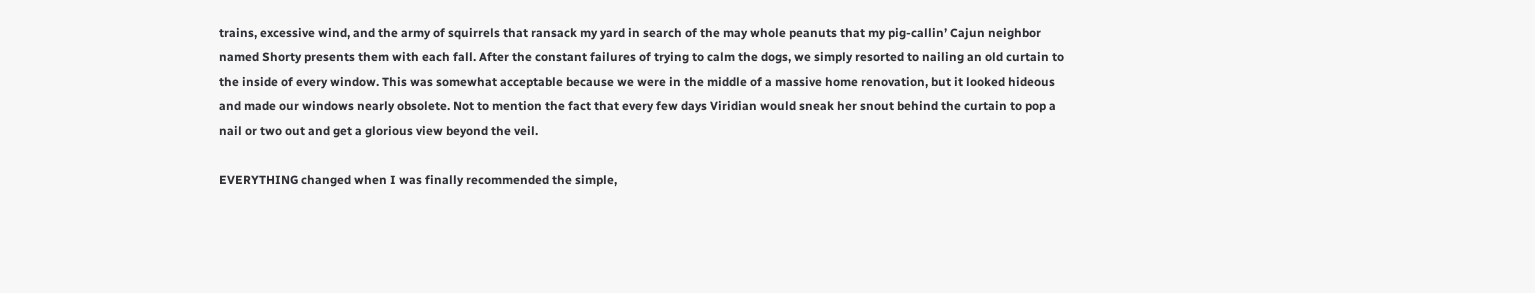trains, excessive wind, and the army of squirrels that ransack my yard in search of the may whole peanuts that my pig-callin’ Cajun neighbor named Shorty presents them with each fall. After the constant failures of trying to calm the dogs, we simply resorted to nailing an old curtain to the inside of every window. This was somewhat acceptable because we were in the middle of a massive home renovation, but it looked hideous and made our windows nearly obsolete. Not to mention the fact that every few days Viridian would sneak her snout behind the curtain to pop a nail or two out and get a glorious view beyond the veil.

EVERYTHING changed when I was finally recommended the simple,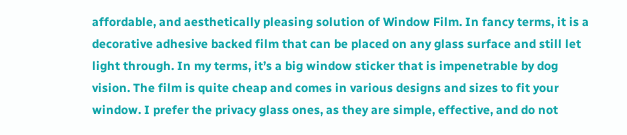affordable, and aesthetically pleasing solution of Window Film. In fancy terms, it is a decorative adhesive backed film that can be placed on any glass surface and still let light through. In my terms, it’s a big window sticker that is impenetrable by dog vision. The film is quite cheap and comes in various designs and sizes to fit your window. I prefer the privacy glass ones, as they are simple, effective, and do not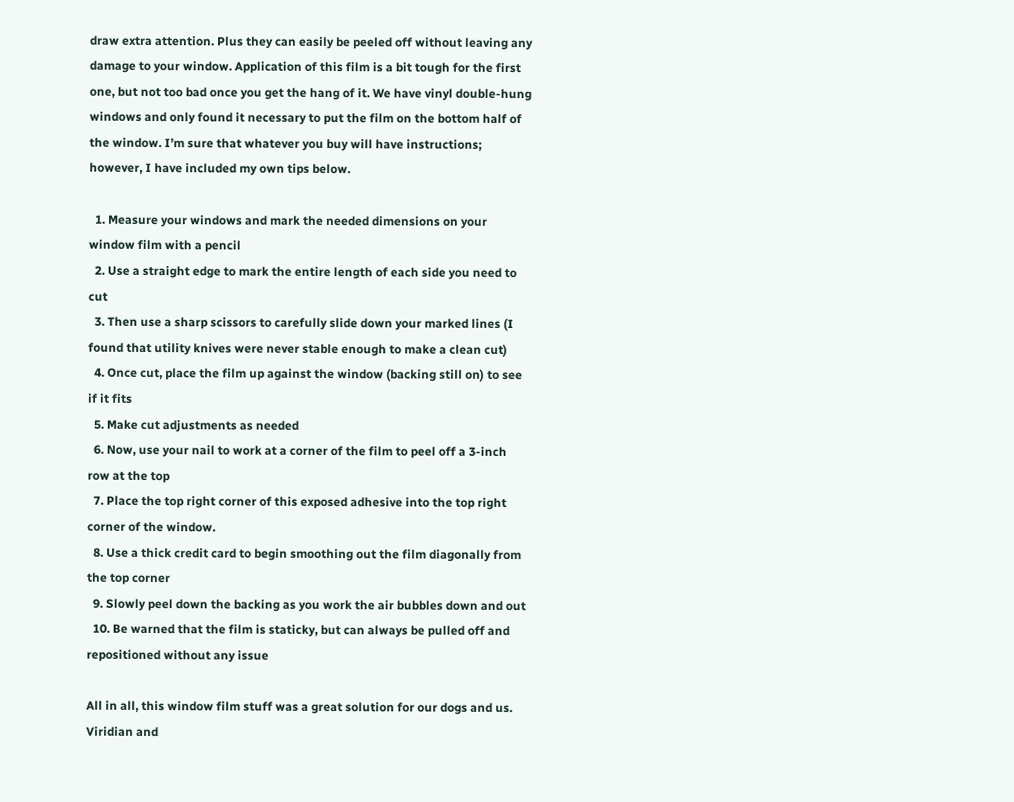draw extra attention. Plus they can easily be peeled off without leaving any damage to your window. Application of this film is a bit tough for the first one, but not too bad once you get the hang of it. We have vinyl double-hung windows and only found it necessary to put the film on the bottom half of the window. I’m sure that whatever you buy will have instructions; however, I have included my own tips below.

  1. Measure your windows and mark the needed dimensions on your window film with a pencil
  2. Use a straight edge to mark the entire length of each side you need to cut
  3. Then use a sharp scissors to carefully slide down your marked lines (I found that utility knives were never stable enough to make a clean cut)
  4. Once cut, place the film up against the window (backing still on) to see if it fits
  5. Make cut adjustments as needed
  6. Now, use your nail to work at a corner of the film to peel off a 3-inch row at the top
  7. Place the top right corner of this exposed adhesive into the top right corner of the window.
  8. Use a thick credit card to begin smoothing out the film diagonally from the top corner
  9. Slowly peel down the backing as you work the air bubbles down and out
  10. Be warned that the film is staticky, but can always be pulled off and repositioned without any issue

All in all, this window film stuff was a great solution for our dogs and us. Viridian and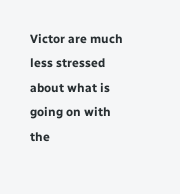Victor are much less stressed about what is going on with the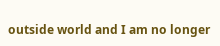outside world and I am no longer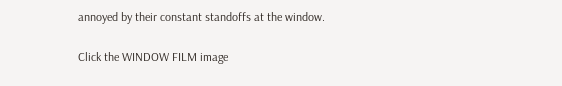annoyed by their constant standoffs at the window.

Click the WINDOW FILM image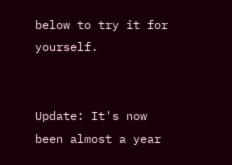below to try it for yourself.


Update: It's now been almost a year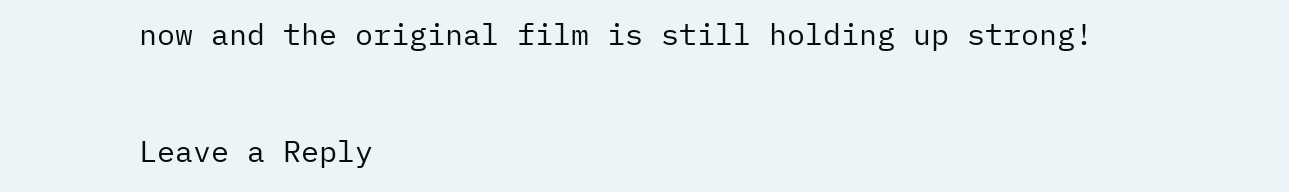now and the original film is still holding up strong!


Leave a Reply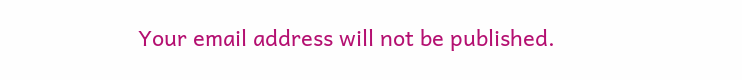Your email address will not be published.